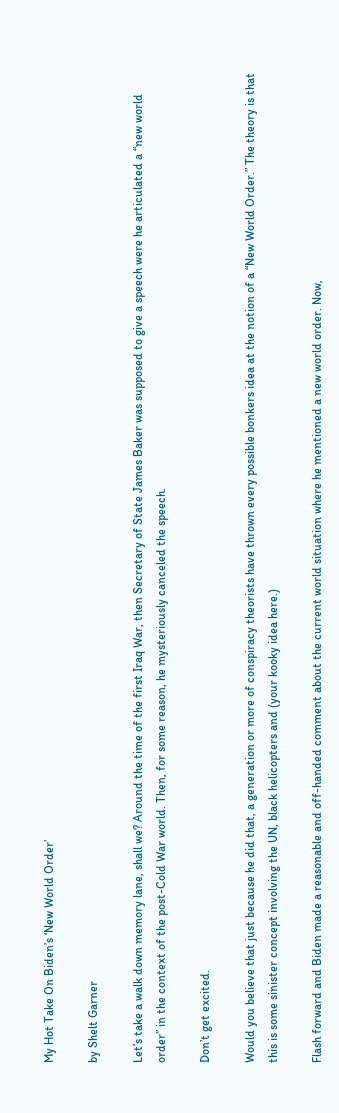My Hot Take On Biden’s ‘New World Order’

by Shelt Garner

Let’s take a walk down memory lane, shall we? Around the time of the first Iraq War, then Secretary of State James Baker was supposed to give a speech were he articulated a “new world order” in the context of the post-Cold War world. Then, for some reason, he mysteriously canceled the speech.

Don’t get excited.

Would you believe that just because he did that, a generation or more of conspiracy theorists have thrown every possible bonkers idea at the notion of a “New World Order.” The theory is that this is some sinister concept involving the UN, black helicopters and (your kooky idea here.)

Flash forward and Biden made a reasonable and off-handed comment about the current world situation where he mentioned a new world order. Now,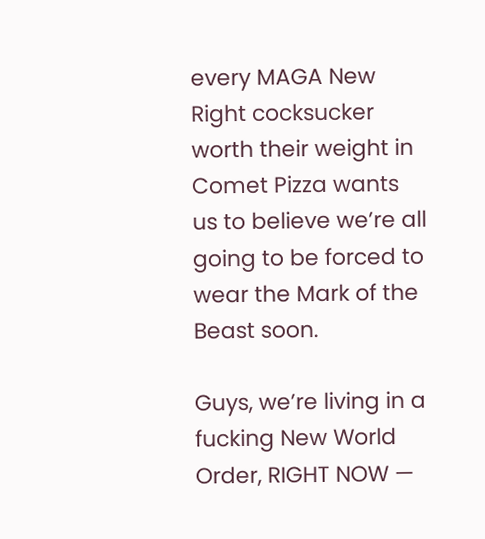every MAGA New Right cocksucker worth their weight in Comet Pizza wants us to believe we’re all going to be forced to wear the Mark of the Beast soon.

Guys, we’re living in a fucking New World Order, RIGHT NOW —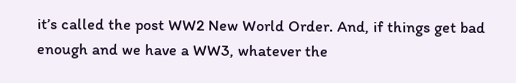it’s called the post WW2 New World Order. And, if things get bad enough and we have a WW3, whatever the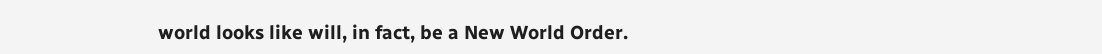world looks like will, in fact, be a New World Order.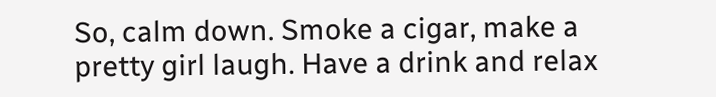So, calm down. Smoke a cigar, make a pretty girl laugh. Have a drink and relax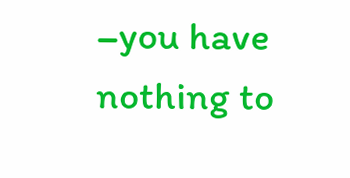–you have nothing to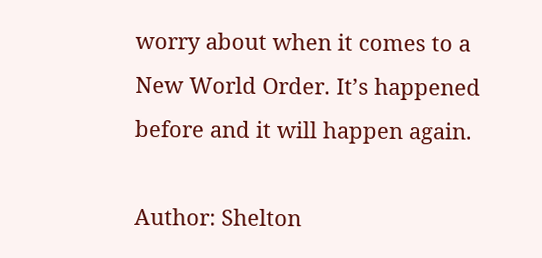worry about when it comes to a New World Order. It’s happened before and it will happen again.

Author: Shelton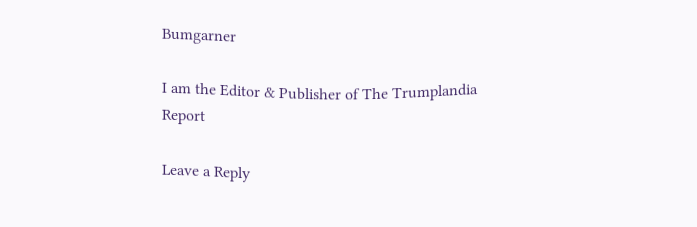Bumgarner

I am the Editor & Publisher of The Trumplandia Report

Leave a Reply